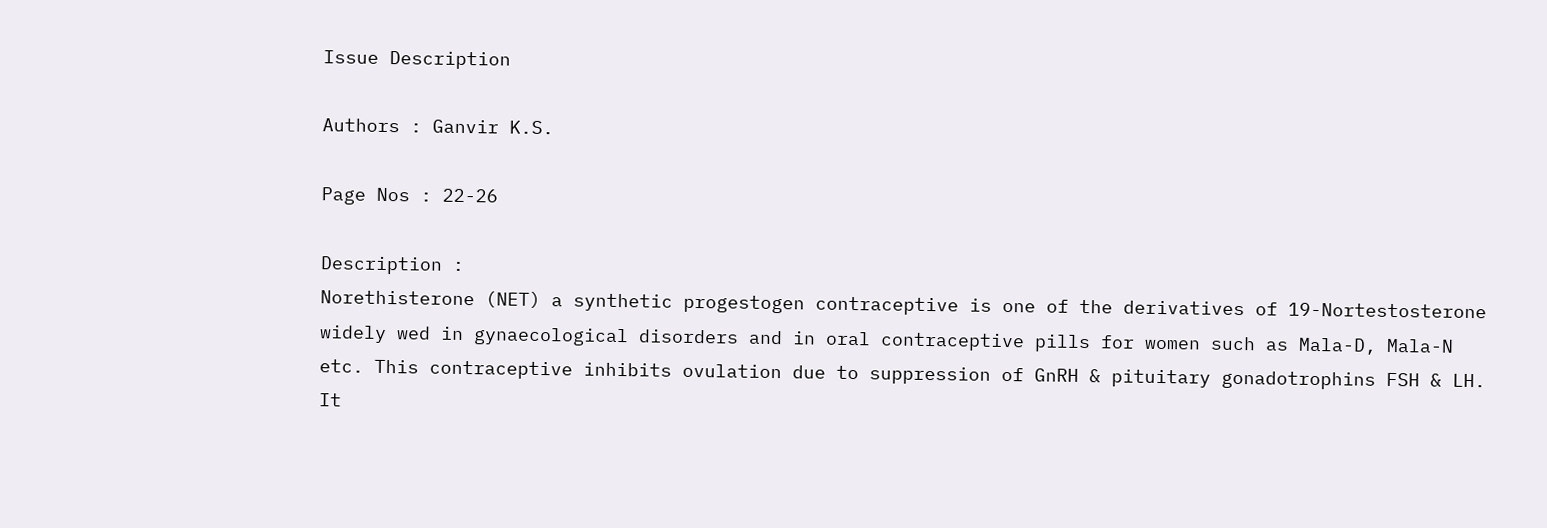Issue Description

Authors : Ganvir K.S.

Page Nos : 22-26

Description :
Norethisterone (NET) a synthetic progestogen contraceptive is one of the derivatives of 19-Nortestosterone widely wed in gynaecological disorders and in oral contraceptive pills for women such as Mala-D, Mala-N etc. This contraceptive inhibits ovulation due to suppression of GnRH & pituitary gonadotrophins FSH & LH. It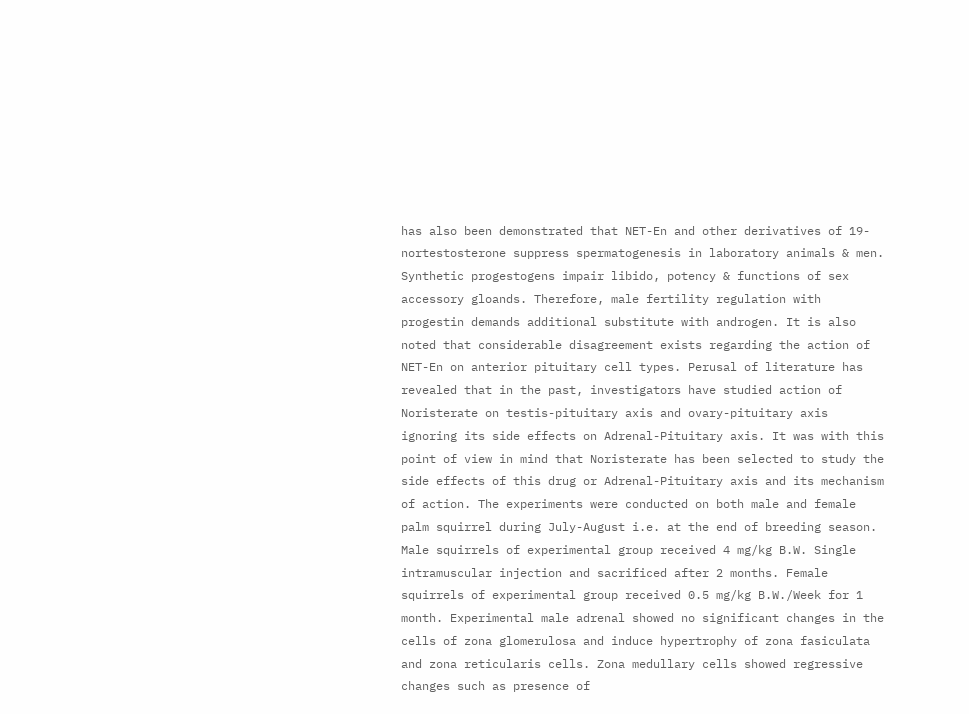has also been demonstrated that NET-En and other derivatives of 19-nortestosterone suppress spermatogenesis in laboratory animals & men. Synthetic progestogens impair libido, potency & functions of sex accessory gloands. Therefore, male fertility regulation with progestin demands additional substitute with androgen. It is also noted that considerable disagreement exists regarding the action of NET-En on anterior pituitary cell types. Perusal of literature has revealed that in the past, investigators have studied action of Noristerate on testis-pituitary axis and ovary-pituitary axis ignoring its side effects on Adrenal-Pituitary axis. It was with this point of view in mind that Noristerate has been selected to study the side effects of this drug or Adrenal-Pituitary axis and its mechanism of action. The experiments were conducted on both male and female palm squirrel during July-August i.e. at the end of breeding season. Male squirrels of experimental group received 4 mg/kg B.W. Single intramuscular injection and sacrificed after 2 months. Female squirrels of experimental group received 0.5 mg/kg B.W./Week for 1 month. Experimental male adrenal showed no significant changes in the cells of zona glomerulosa and induce hypertrophy of zona fasiculata and zona reticularis cells. Zona medullary cells showed regressive changes such as presence of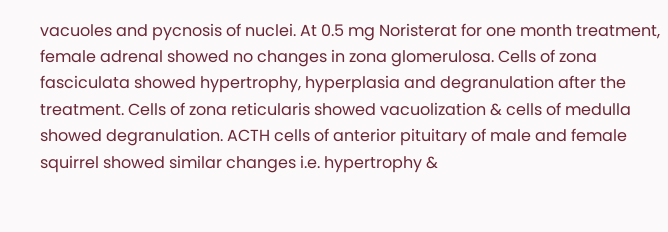vacuoles and pycnosis of nuclei. At 0.5 mg Noristerat for one month treatment, female adrenal showed no changes in zona glomerulosa. Cells of zona fasciculata showed hypertrophy, hyperplasia and degranulation after the treatment. Cells of zona reticularis showed vacuolization & cells of medulla showed degranulation. ACTH cells of anterior pituitary of male and female squirrel showed similar changes i.e. hypertrophy &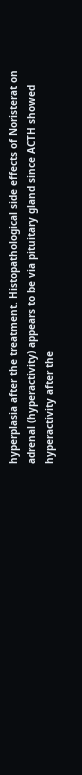hyperplasia after the treatment. Histopathological side effects of Noristerat on adrenal (hyperactivity) appears to be via pituitary gland since ACTH showed hyperactivity after the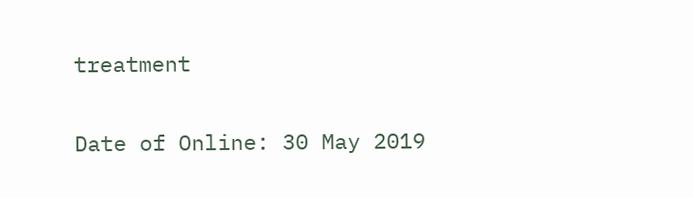treatment

Date of Online: 30 May 2019